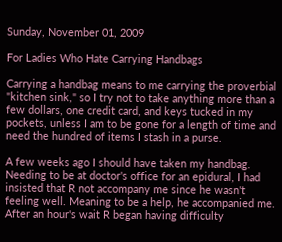Sunday, November 01, 2009

For Ladies Who Hate Carrying Handbags

Carrying a handbag means to me carrying the proverbial "kitchen sink," so I try not to take anything more than a few dollars, one credit card, and keys tucked in my pockets, unless I am to be gone for a length of time and need the hundred of items I stash in a purse.

A few weeks ago I should have taken my handbag. Needing to be at doctor's office for an epidural, I had insisted that R not accompany me since he wasn't feeling well. Meaning to be a help, he accompanied me. After an hour's wait R began having difficulty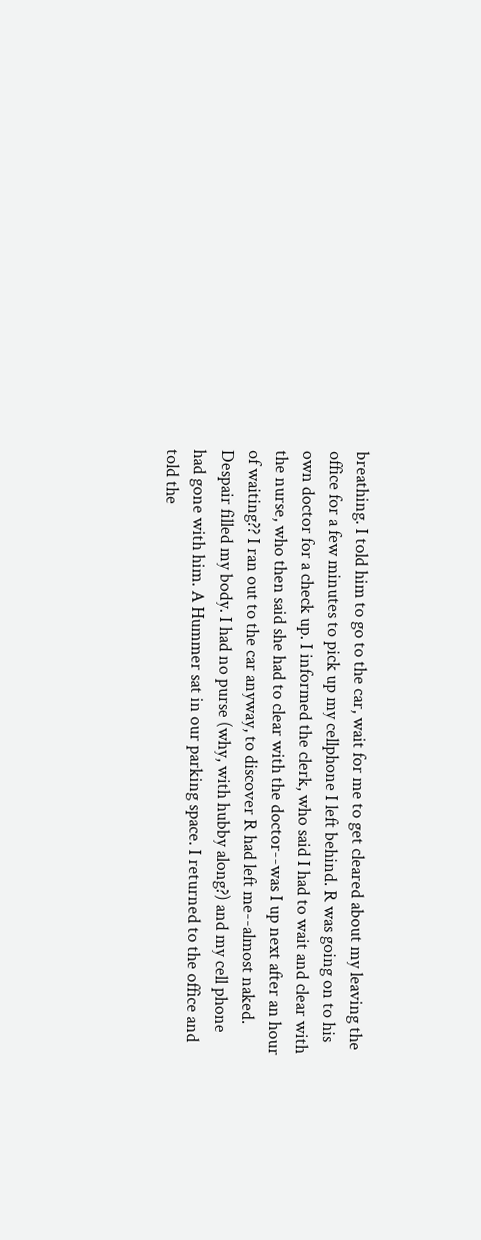breathing. I told him to go to the car, wait for me to get cleared about my leaving the office for a few minutes to pick up my cellphone I left behind. R was going on to his own doctor for a check up. I informed the clerk, who said I had to wait and clear with the nurse, who then said she had to clear with the doctor--was I up next after an hour of waiting?? I ran out to the car anyway, to discover R had left me--almost naked. Despair filled my body. I had no purse (why, with hubby along?) and my cell phone had gone with him. A Hummer sat in our parking space. I returned to the office and told the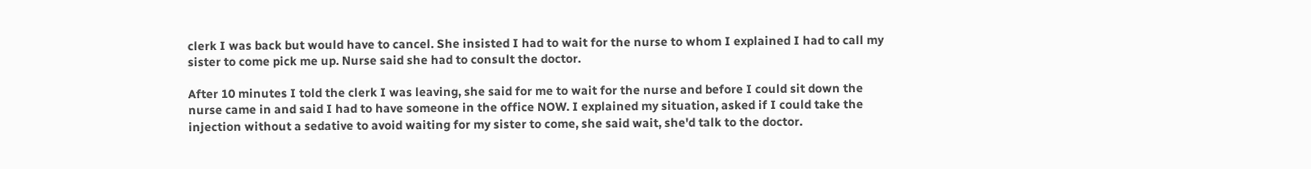clerk I was back but would have to cancel. She insisted I had to wait for the nurse to whom I explained I had to call my sister to come pick me up. Nurse said she had to consult the doctor.

After 10 minutes I told the clerk I was leaving, she said for me to wait for the nurse and before I could sit down the nurse came in and said I had to have someone in the office NOW. I explained my situation, asked if I could take the injection without a sedative to avoid waiting for my sister to come, she said wait, she'd talk to the doctor.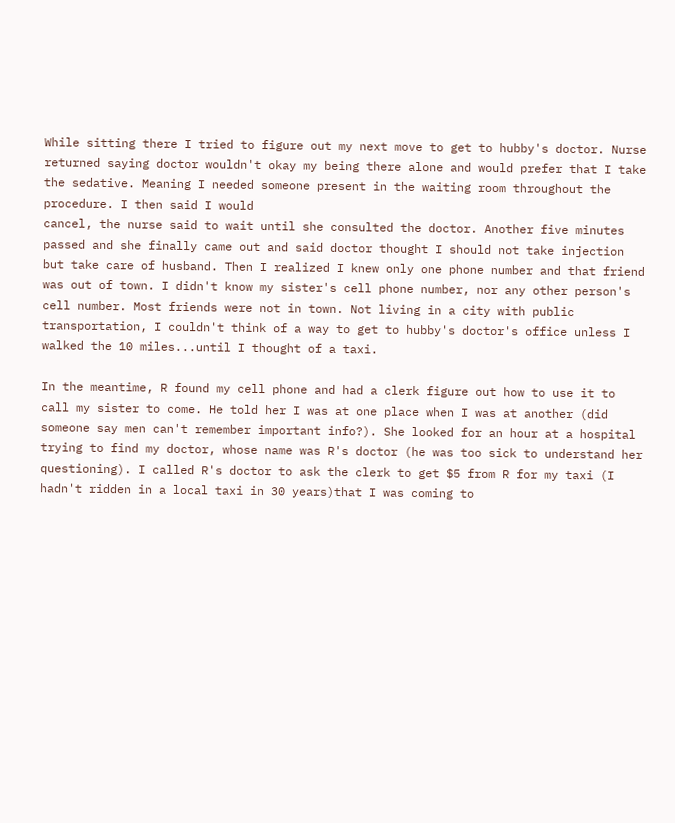While sitting there I tried to figure out my next move to get to hubby's doctor. Nurse returned saying doctor wouldn't okay my being there alone and would prefer that I take the sedative. Meaning I needed someone present in the waiting room throughout the procedure. I then said I would
cancel, the nurse said to wait until she consulted the doctor. Another five minutes passed and she finally came out and said doctor thought I should not take injection but take care of husband. Then I realized I knew only one phone number and that friend was out of town. I didn't know my sister's cell phone number, nor any other person's cell number. Most friends were not in town. Not living in a city with public transportation, I couldn't think of a way to get to hubby's doctor's office unless I walked the 10 miles...until I thought of a taxi.

In the meantime, R found my cell phone and had a clerk figure out how to use it to call my sister to come. He told her I was at one place when I was at another (did someone say men can't remember important info?). She looked for an hour at a hospital trying to find my doctor, whose name was R's doctor (he was too sick to understand her questioning). I called R's doctor to ask the clerk to get $5 from R for my taxi (I hadn't ridden in a local taxi in 30 years)that I was coming to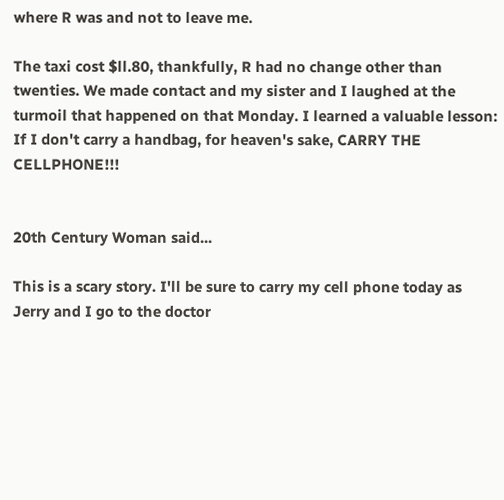where R was and not to leave me.

The taxi cost $ll.80, thankfully, R had no change other than twenties. We made contact and my sister and I laughed at the turmoil that happened on that Monday. I learned a valuable lesson: If I don't carry a handbag, for heaven's sake, CARRY THE CELLPHONE!!!


20th Century Woman said...

This is a scary story. I'll be sure to carry my cell phone today as Jerry and I go to the doctor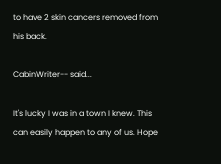to have 2 skin cancers removed from his back.

CabinWriter-- said...

It's lucky I was in a town I knew. This can easily happen to any of us. Hope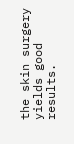the skin surgery yields good results.